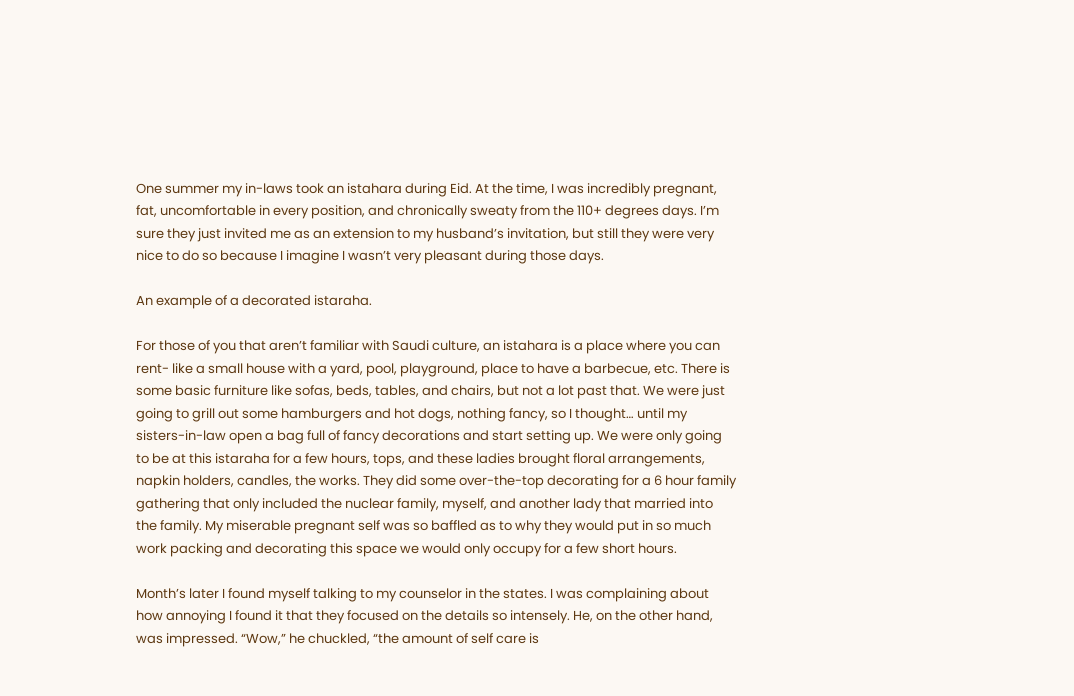One summer my in-laws took an istahara during Eid. At the time, I was incredibly pregnant, fat, uncomfortable in every position, and chronically sweaty from the 110+ degrees days. I’m sure they just invited me as an extension to my husband’s invitation, but still they were very nice to do so because I imagine I wasn’t very pleasant during those days.

An example of a decorated istaraha.

For those of you that aren’t familiar with Saudi culture, an istahara is a place where you can rent- like a small house with a yard, pool, playground, place to have a barbecue, etc. There is some basic furniture like sofas, beds, tables, and chairs, but not a lot past that. We were just going to grill out some hamburgers and hot dogs, nothing fancy, so I thought… until my sisters-in-law open a bag full of fancy decorations and start setting up. We were only going to be at this istaraha for a few hours, tops, and these ladies brought floral arrangements, napkin holders, candles, the works. They did some over-the-top decorating for a 6 hour family gathering that only included the nuclear family, myself, and another lady that married into the family. My miserable pregnant self was so baffled as to why they would put in so much work packing and decorating this space we would only occupy for a few short hours.

Month’s later I found myself talking to my counselor in the states. I was complaining about how annoying I found it that they focused on the details so intensely. He, on the other hand, was impressed. “Wow,” he chuckled, “the amount of self care is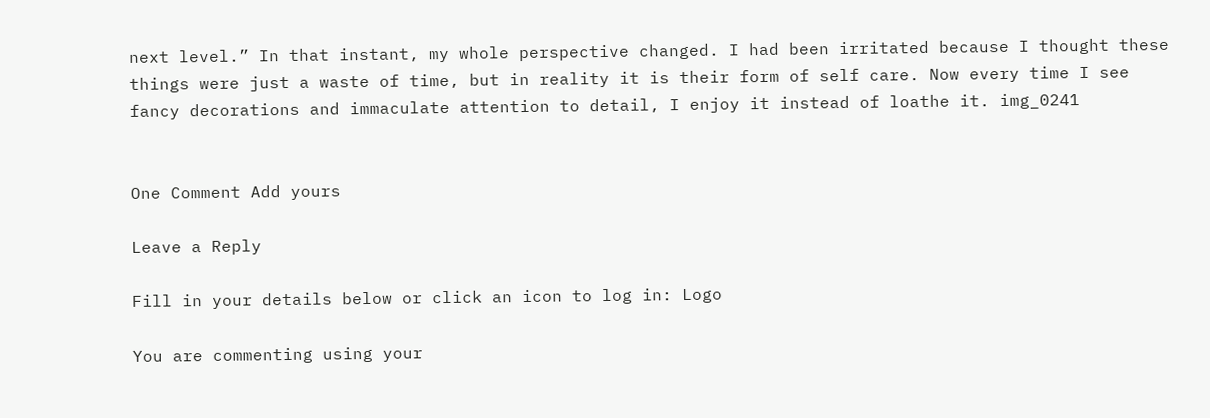next level.” In that instant, my whole perspective changed. I had been irritated because I thought these things were just a waste of time, but in reality it is their form of self care. Now every time I see fancy decorations and immaculate attention to detail, I enjoy it instead of loathe it. img_0241


One Comment Add yours

Leave a Reply

Fill in your details below or click an icon to log in: Logo

You are commenting using your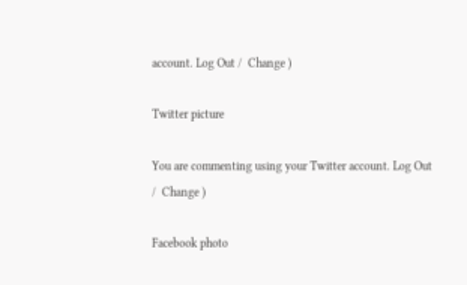account. Log Out /  Change )

Twitter picture

You are commenting using your Twitter account. Log Out /  Change )

Facebook photo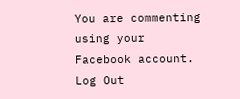You are commenting using your Facebook account. Log Out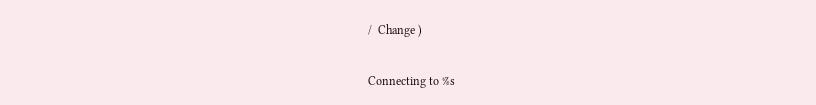/  Change )

Connecting to %s